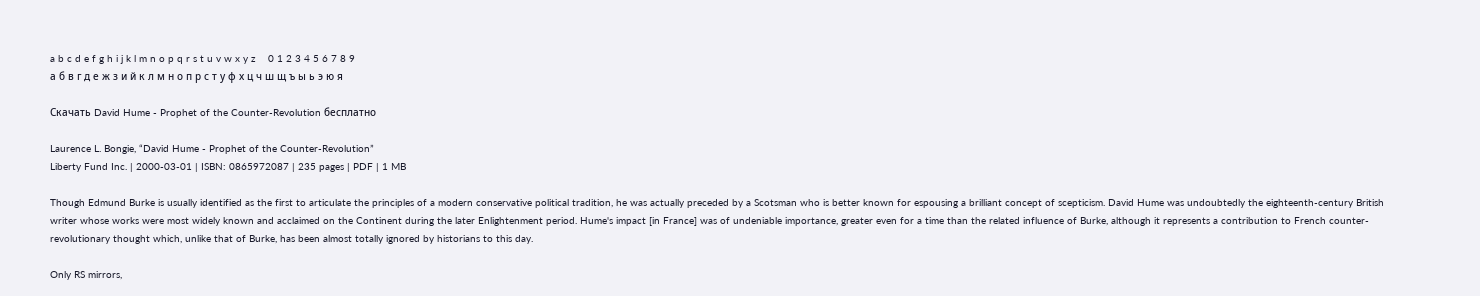a b c d e f g h i j k l m n o p q r s t u v w x y z    0 1 2 3 4 5 6 7 8 9
а б в г д е ж з и й к л м н о п р с т у ф х ц ч ш щ ъ ы ь э ю я

Скачать David Hume - Prophet of the Counter-Revolution бесплатно

Laurence L. Bongie, “David Hume - Prophet of the Counter-Revolution”
Liberty Fund Inc. | 2000-03-01 | ISBN: 0865972087 | 235 pages | PDF | 1 MB

Though Edmund Burke is usually identified as the first to articulate the principles of a modern conservative political tradition, he was actually preceded by a Scotsman who is better known for espousing a brilliant concept of scepticism. David Hume was undoubtedly the eighteenth-century British writer whose works were most widely known and acclaimed on the Continent during the later Enlightenment period. Hume's impact [in France] was of undeniable importance, greater even for a time than the related influence of Burke, although it represents a contribution to French counter-revolutionary thought which, unlike that of Burke, has been almost totally ignored by historians to this day.

Only RS mirrors,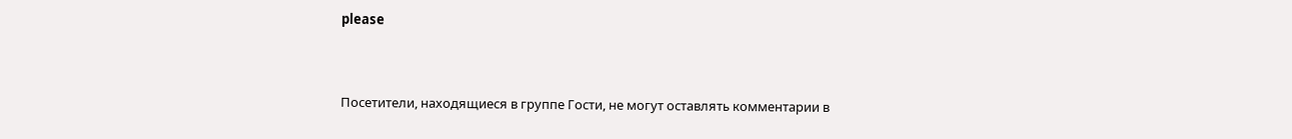please


Посетители, находящиеся в группе Гости, не могут оставлять комментарии в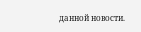данной новости.